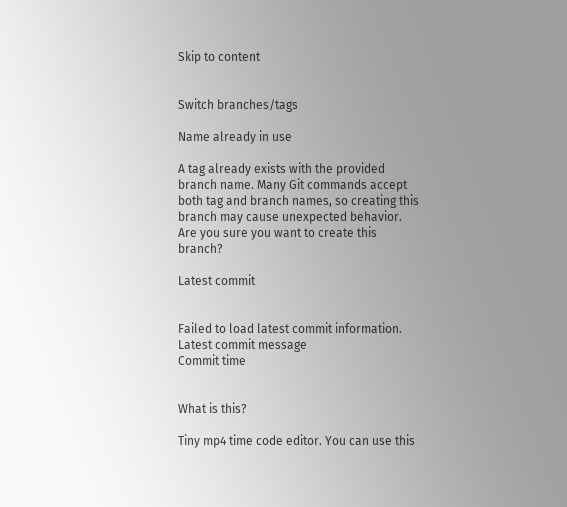Skip to content


Switch branches/tags

Name already in use

A tag already exists with the provided branch name. Many Git commands accept both tag and branch names, so creating this branch may cause unexpected behavior. Are you sure you want to create this branch?

Latest commit


Failed to load latest commit information.
Latest commit message
Commit time


What is this?

Tiny mp4 time code editor. You can use this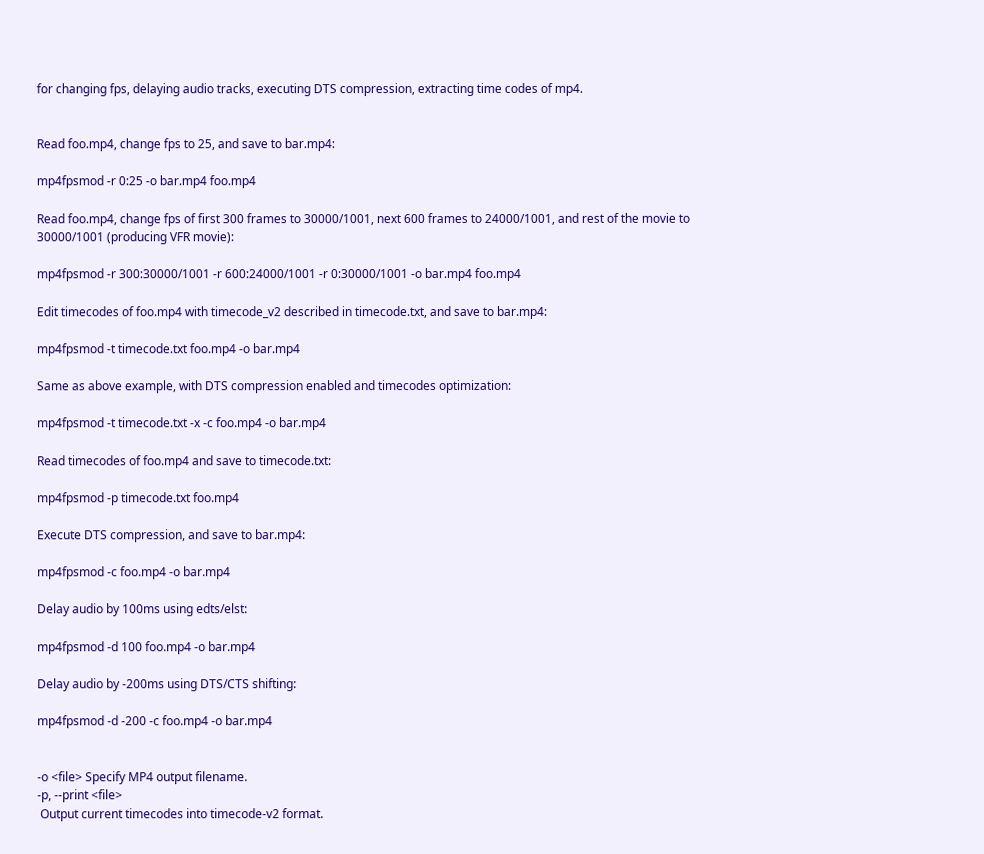for changing fps, delaying audio tracks, executing DTS compression, extracting time codes of mp4.


Read foo.mp4, change fps to 25, and save to bar.mp4:

mp4fpsmod -r 0:25 -o bar.mp4 foo.mp4

Read foo.mp4, change fps of first 300 frames to 30000/1001, next 600 frames to 24000/1001, and rest of the movie to 30000/1001 (producing VFR movie):

mp4fpsmod -r 300:30000/1001 -r 600:24000/1001 -r 0:30000/1001 -o bar.mp4 foo.mp4

Edit timecodes of foo.mp4 with timecode_v2 described in timecode.txt, and save to bar.mp4:

mp4fpsmod -t timecode.txt foo.mp4 -o bar.mp4

Same as above example, with DTS compression enabled and timecodes optimization:

mp4fpsmod -t timecode.txt -x -c foo.mp4 -o bar.mp4

Read timecodes of foo.mp4 and save to timecode.txt:

mp4fpsmod -p timecode.txt foo.mp4

Execute DTS compression, and save to bar.mp4:

mp4fpsmod -c foo.mp4 -o bar.mp4

Delay audio by 100ms using edts/elst:

mp4fpsmod -d 100 foo.mp4 -o bar.mp4

Delay audio by -200ms using DTS/CTS shifting:

mp4fpsmod -d -200 -c foo.mp4 -o bar.mp4


-o <file> Specify MP4 output filename.
-p, --print <file>
 Output current timecodes into timecode-v2 format.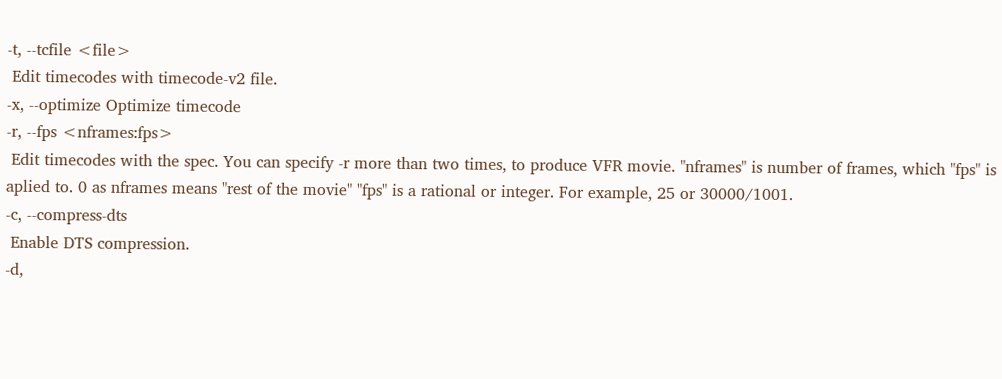-t, --tcfile <file>
 Edit timecodes with timecode-v2 file.
-x, --optimize Optimize timecode
-r, --fps <nframes:fps>
 Edit timecodes with the spec. You can specify -r more than two times, to produce VFR movie. "nframes" is number of frames, which "fps" is aplied to. 0 as nframes means "rest of the movie" "fps" is a rational or integer. For example, 25 or 30000/1001.
-c, --compress-dts
 Enable DTS compression.
-d,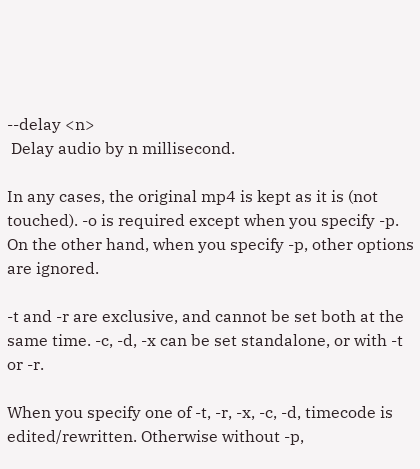--delay <n>
 Delay audio by n millisecond.

In any cases, the original mp4 is kept as it is (not touched). -o is required except when you specify -p. On the other hand, when you specify -p, other options are ignored.

-t and -r are exclusive, and cannot be set both at the same time. -c, -d, -x can be set standalone, or with -t or -r.

When you specify one of -t, -r, -x, -c, -d, timecode is edited/rewritten. Otherwise without -p,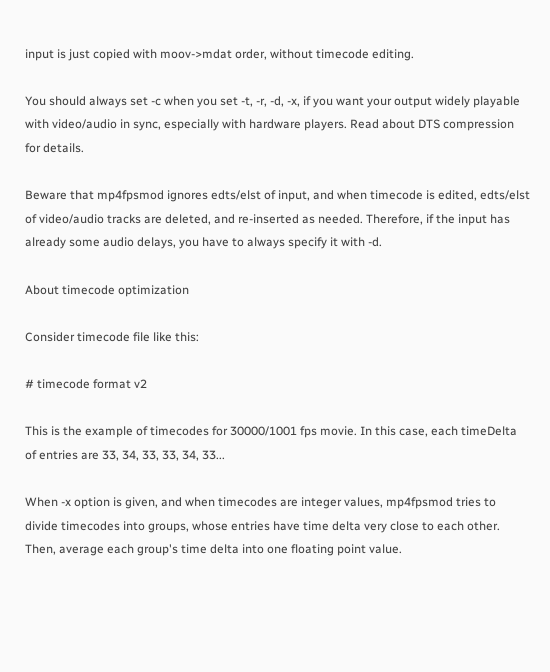input is just copied with moov->mdat order, without timecode editing.

You should always set -c when you set -t, -r, -d, -x, if you want your output widely playable with video/audio in sync, especially with hardware players. Read about DTS compression for details.

Beware that mp4fpsmod ignores edts/elst of input, and when timecode is edited, edts/elst of video/audio tracks are deleted, and re-inserted as needed. Therefore, if the input has already some audio delays, you have to always specify it with -d.

About timecode optimization

Consider timecode file like this:

# timecode format v2

This is the example of timecodes for 30000/1001 fps movie. In this case, each timeDelta of entries are 33, 34, 33, 33, 34, 33...

When -x option is given, and when timecodes are integer values, mp4fpsmod tries to divide timecodes into groups, whose entries have time delta very close to each other. Then, average each group's time delta into one floating point value.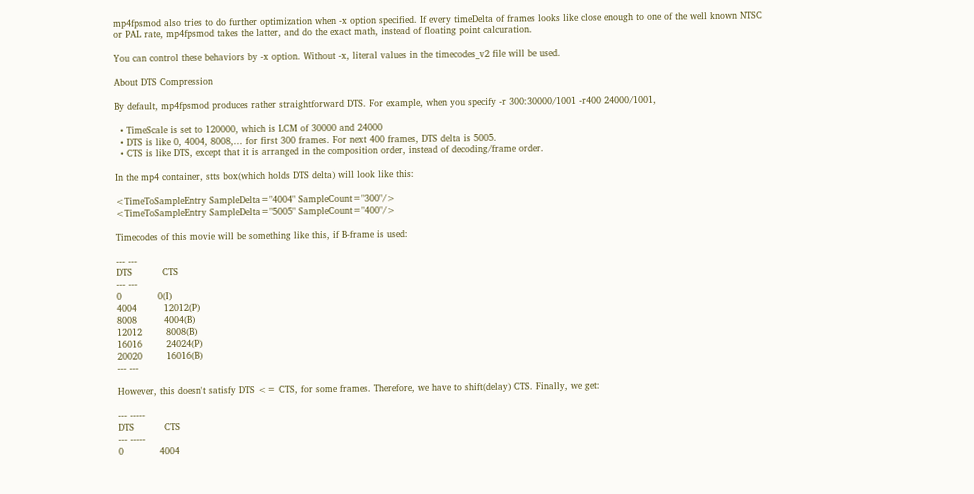mp4fpsmod also tries to do further optimization when -x option specified. If every timeDelta of frames looks like close enough to one of the well known NTSC or PAL rate, mp4fpsmod takes the latter, and do the exact math, instead of floating point calcuration.

You can control these behaviors by -x option. Without -x, literal values in the timecodes_v2 file will be used.

About DTS Compression

By default, mp4fpsmod produces rather straightforward DTS. For example, when you specify -r 300:30000/1001 -r400 24000/1001,

  • TimeScale is set to 120000, which is LCM of 30000 and 24000
  • DTS is like 0, 4004, 8008,... for first 300 frames. For next 400 frames, DTS delta is 5005.
  • CTS is like DTS, except that it is arranged in the composition order, instead of decoding/frame order.

In the mp4 container, stts box(which holds DTS delta) will look like this:

<TimeToSampleEntry SampleDelta="4004" SampleCount="300"/>
<TimeToSampleEntry SampleDelta="5005" SampleCount="400"/>

Timecodes of this movie will be something like this, if B-frame is used:

--- ---
DTS          CTS
--- ---
0            0(I)
4004         12012(P)
8008         4004(B)
12012        8008(B)
16016        24024(P)
20020        16016(B)
--- ---

However, this doesn't satisfy DTS <= CTS, for some frames. Therefore, we have to shift(delay) CTS. Finally, we get:

--- -----
DTS          CTS
--- -----
0            4004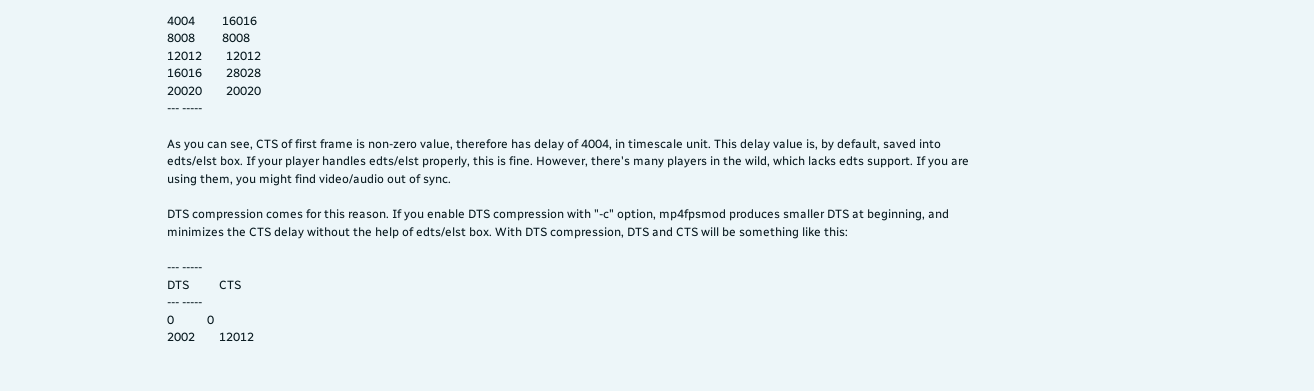4004         16016
8008         8008
12012        12012
16016        28028
20020        20020
--- -----

As you can see, CTS of first frame is non-zero value, therefore has delay of 4004, in timescale unit. This delay value is, by default, saved into edts/elst box. If your player handles edts/elst properly, this is fine. However, there's many players in the wild, which lacks edts support. If you are using them, you might find video/audio out of sync.

DTS compression comes for this reason. If you enable DTS compression with "-c" option, mp4fpsmod produces smaller DTS at beginning, and minimizes the CTS delay without the help of edts/elst box. With DTS compression, DTS and CTS will be something like this:

--- -----
DTS          CTS
--- -----
0           0
2002        12012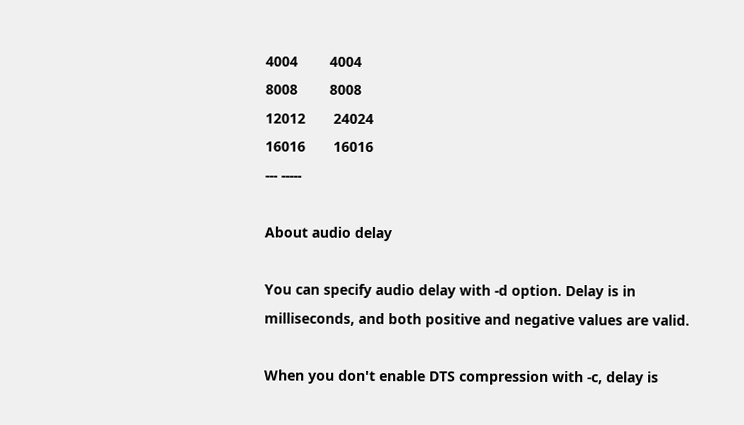4004        4004
8008        8008
12012       24024
16016       16016
--- -----

About audio delay

You can specify audio delay with -d option. Delay is in milliseconds, and both positive and negative values are valid.

When you don't enable DTS compression with -c, delay is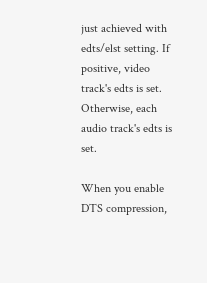just achieved with edts/elst setting. If positive, video track's edts is set. Otherwise, each audio track's edts is set.

When you enable DTS compression,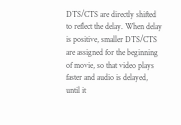DTS/CTS are directly shifted to reflect the delay. When delay is positive, smaller DTS/CTS are assigned for the beginning of movie, so that video plays faster and audio is delayed, until it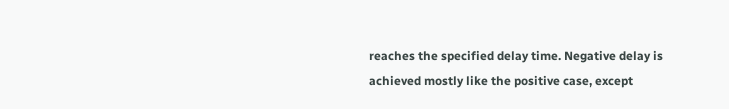reaches the specified delay time. Negative delay is achieved mostly like the positive case, except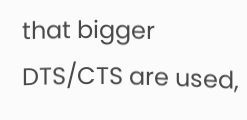that bigger DTS/CTS are used,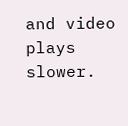and video plays slower.